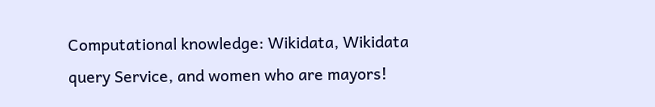Computational knowledge: Wikidata, Wikidata query Service, and women who are mayors!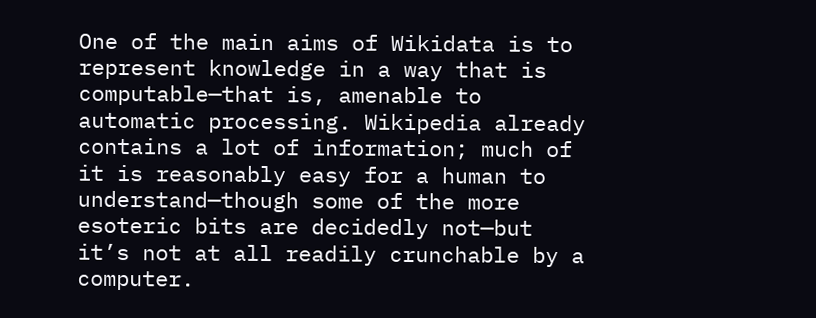One of the main aims of Wikidata is to represent knowledge in a way that is computable—that is, amenable to automatic processing. Wikipedia already contains a lot of information; much of it is reasonably easy for a human to understand—though some of the more esoteric bits are decidedly not—but it’s not at all readily crunchable by a computer.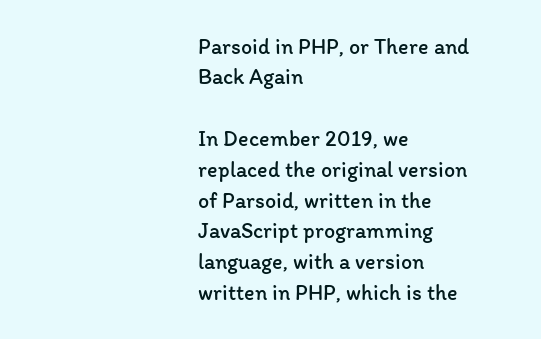Parsoid in PHP, or There and Back Again

In December 2019, we replaced the original version of Parsoid, written in the JavaScript programming language, with a version written in PHP, which is the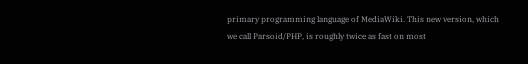primary programming language of MediaWiki. This new version, which we call Parsoid/PHP, is roughly twice as fast on most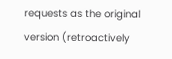requests as the original version (retroactively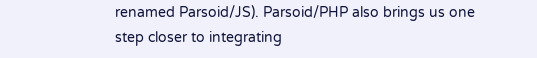renamed Parsoid/JS). Parsoid/PHP also brings us one step closer to integrating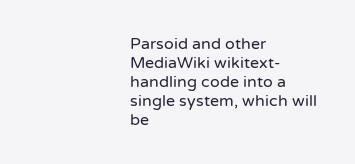Parsoid and other MediaWiki wikitext-handling code into a single system, which will be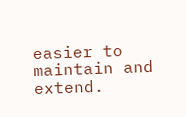easier to maintain and extend.